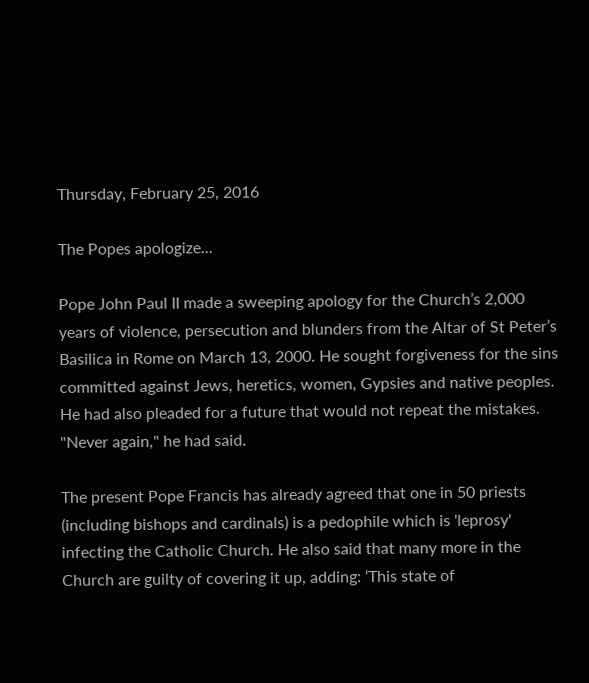Thursday, February 25, 2016

The Popes apologize...

Pope John Paul II made a sweeping apology for the Church’s 2,000 years of violence, persecution and blunders from the Altar of St Peter’s Basilica in Rome on March 13, 2000. He sought forgiveness for the sins committed against Jews, heretics, women, Gypsies and native peoples. He had also pleaded for a future that would not repeat the mistakes. "Never again," he had said.

The present Pope Francis has already agreed that one in 50 priests (including bishops and cardinals) is a pedophile which is 'leprosy' infecting the Catholic Church. He also said that many more in the Church are guilty of covering it up, adding: ‘This state of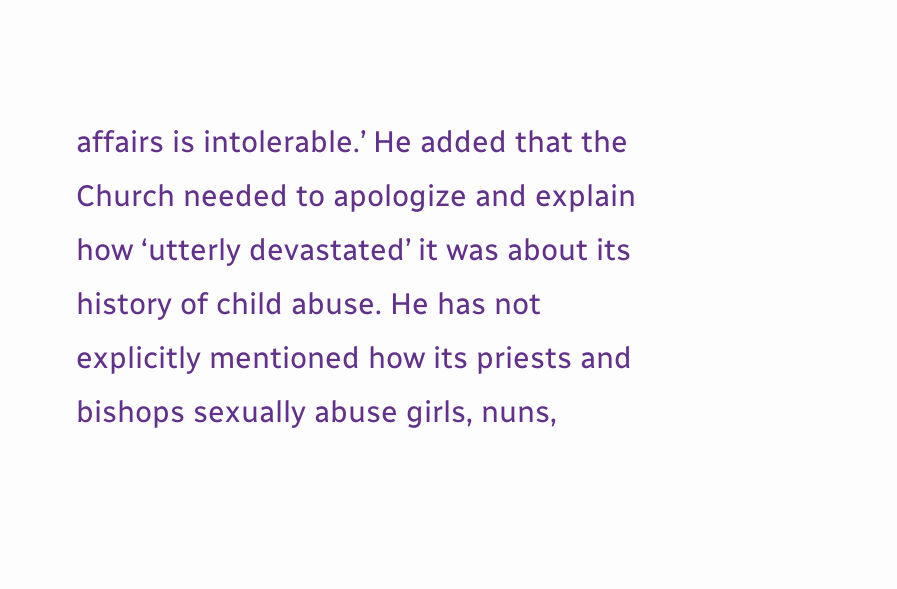affairs is intolerable.’ He added that the Church needed to apologize and explain how ‘utterly devastated’ it was about its history of child abuse. He has not explicitly mentioned how its priests and bishops sexually abuse girls, nuns,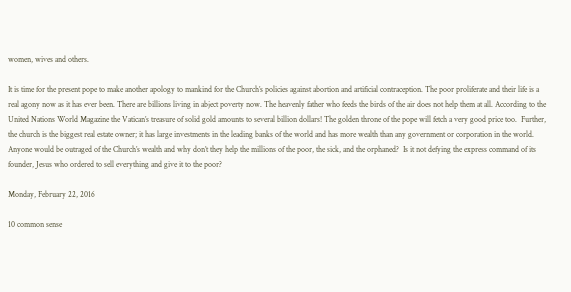women, wives and others.

It is time for the present pope to make another apology to mankind for the Church’s policies against abortion and artificial contraception. The poor proliferate and their life is a real agony now as it has ever been. There are billions living in abject poverty now. The heavenly father who feeds the birds of the air does not help them at all. According to the United Nations World Magazine the Vatican’s treasure of solid gold amounts to several billion dollars! The golden throne of the pope will fetch a very good price too.  Further, the church is the biggest real estate owner; it has large investments in the leading banks of the world and has more wealth than any government or corporation in the world. Anyone would be outraged of the Church’s wealth and why don’t they help the millions of the poor, the sick, and the orphaned?  Is it not defying the express command of its founder, Jesus who ordered to sell everything and give it to the poor?

Monday, February 22, 2016

10 common sense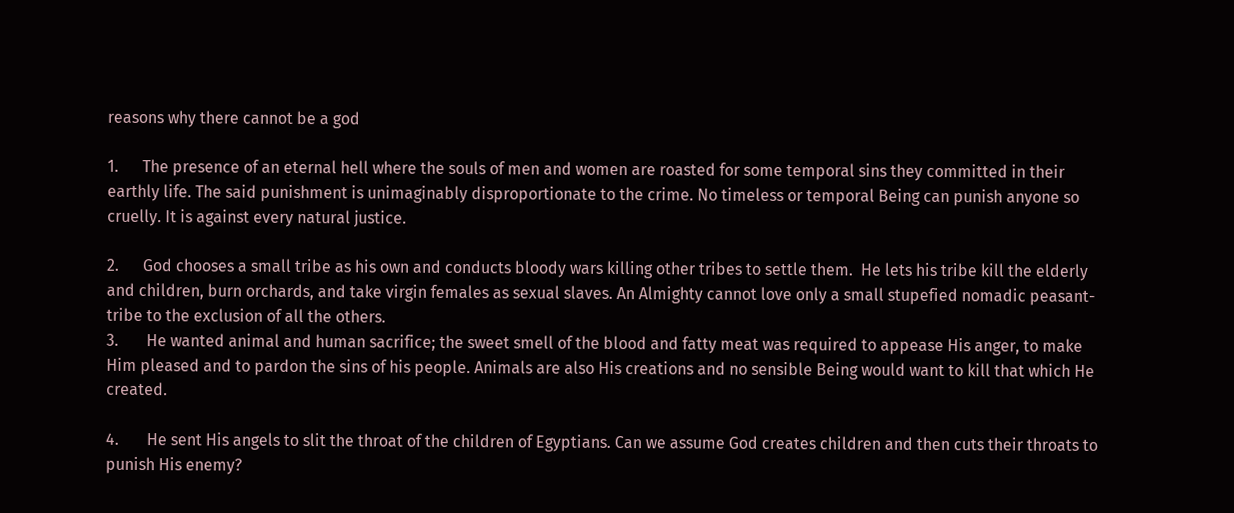reasons why there cannot be a god

1.      The presence of an eternal hell where the souls of men and women are roasted for some temporal sins they committed in their earthly life. The said punishment is unimaginably disproportionate to the crime. No timeless or temporal Being can punish anyone so cruelly. It is against every natural justice.

2.      God chooses a small tribe as his own and conducts bloody wars killing other tribes to settle them.  He lets his tribe kill the elderly and children, burn orchards, and take virgin females as sexual slaves. An Almighty cannot love only a small stupefied nomadic peasant-tribe to the exclusion of all the others.
3.       He wanted animal and human sacrifice; the sweet smell of the blood and fatty meat was required to appease His anger, to make Him pleased and to pardon the sins of his people. Animals are also His creations and no sensible Being would want to kill that which He created.

4.       He sent His angels to slit the throat of the children of Egyptians. Can we assume God creates children and then cuts their throats to punish His enemy?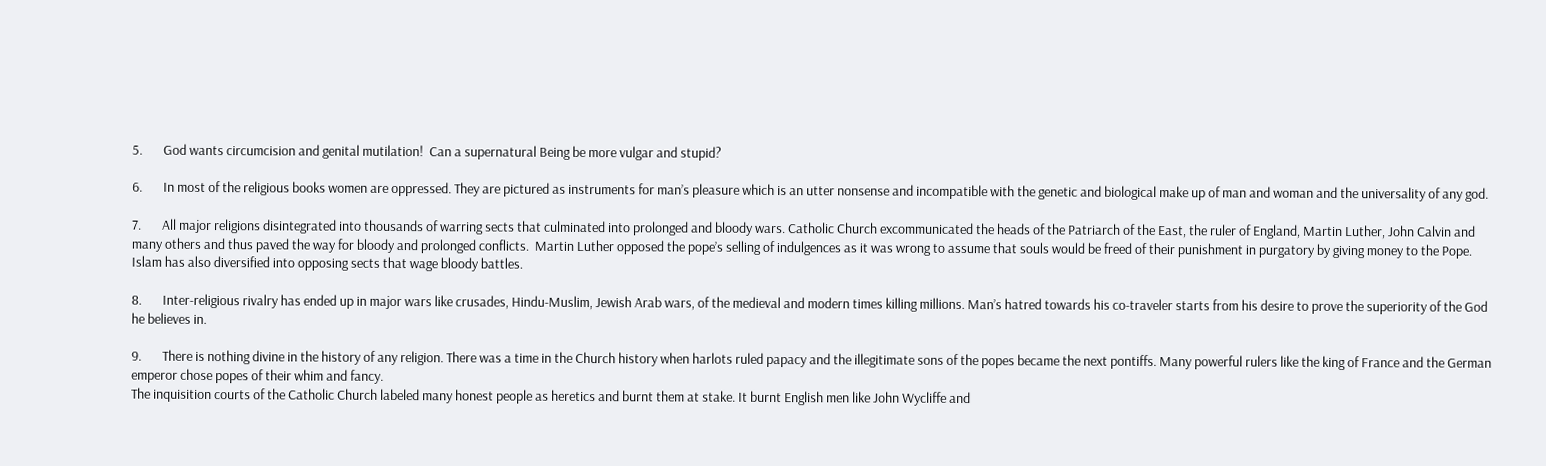5.       God wants circumcision and genital mutilation!  Can a supernatural Being be more vulgar and stupid?

6.       In most of the religious books women are oppressed. They are pictured as instruments for man’s pleasure which is an utter nonsense and incompatible with the genetic and biological make up of man and woman and the universality of any god.

7.       All major religions disintegrated into thousands of warring sects that culminated into prolonged and bloody wars. Catholic Church excommunicated the heads of the Patriarch of the East, the ruler of England, Martin Luther, John Calvin and many others and thus paved the way for bloody and prolonged conflicts.  Martin Luther opposed the pope’s selling of indulgences as it was wrong to assume that souls would be freed of their punishment in purgatory by giving money to the Pope. Islam has also diversified into opposing sects that wage bloody battles.

8.       Inter-religious rivalry has ended up in major wars like crusades, Hindu-Muslim, Jewish Arab wars, of the medieval and modern times killing millions. Man’s hatred towards his co-traveler starts from his desire to prove the superiority of the God he believes in.

9.       There is nothing divine in the history of any religion. There was a time in the Church history when harlots ruled papacy and the illegitimate sons of the popes became the next pontiffs. Many powerful rulers like the king of France and the German emperor chose popes of their whim and fancy.
The inquisition courts of the Catholic Church labeled many honest people as heretics and burnt them at stake. It burnt English men like John Wycliffe and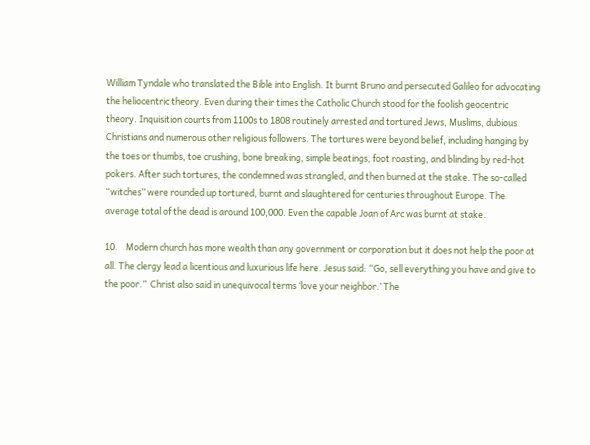William Tyndale who translated the Bible into English. It burnt Bruno and persecuted Galileo for advocating the heliocentric theory. Even during their times the Catholic Church stood for the foolish geocentric theory. Inquisition courts from 1100s to 1808 routinely arrested and tortured Jews, Muslims, dubious Christians and numerous other religious followers. The tortures were beyond belief, including hanging by the toes or thumbs, toe crushing, bone breaking, simple beatings, foot roasting, and blinding by red-hot pokers. After such tortures, the condemned was strangled, and then burned at the stake. The so-called “witches” were rounded up tortured, burnt and slaughtered for centuries throughout Europe. The average total of the dead is around 100,000. Even the capable Joan of Arc was burnt at stake.

10.    Modern church has more wealth than any government or corporation but it does not help the poor at all. The clergy lead a licentious and luxurious life here. Jesus said: “Go, sell everything you have and give to the poor.”  Christ also said in unequivocal terms ‘love your neighbor.’ The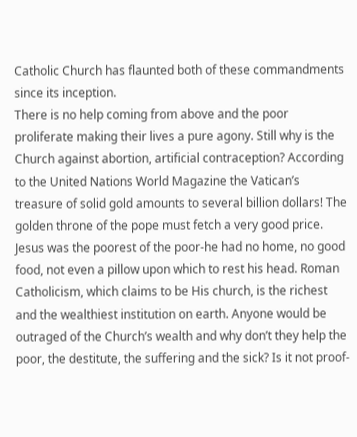Catholic Church has flaunted both of these commandments since its inception.
There is no help coming from above and the poor proliferate making their lives a pure agony. Still why is the Church against abortion, artificial contraception? According to the United Nations World Magazine the Vatican’s treasure of solid gold amounts to several billion dollars! The golden throne of the pope must fetch a very good price. Jesus was the poorest of the poor-he had no home, no good food, not even a pillow upon which to rest his head. Roman Catholicism, which claims to be His church, is the richest and the wealthiest institution on earth. Anyone would be outraged of the Church’s wealth and why don’t they help the poor, the destitute, the suffering and the sick? Is it not proof-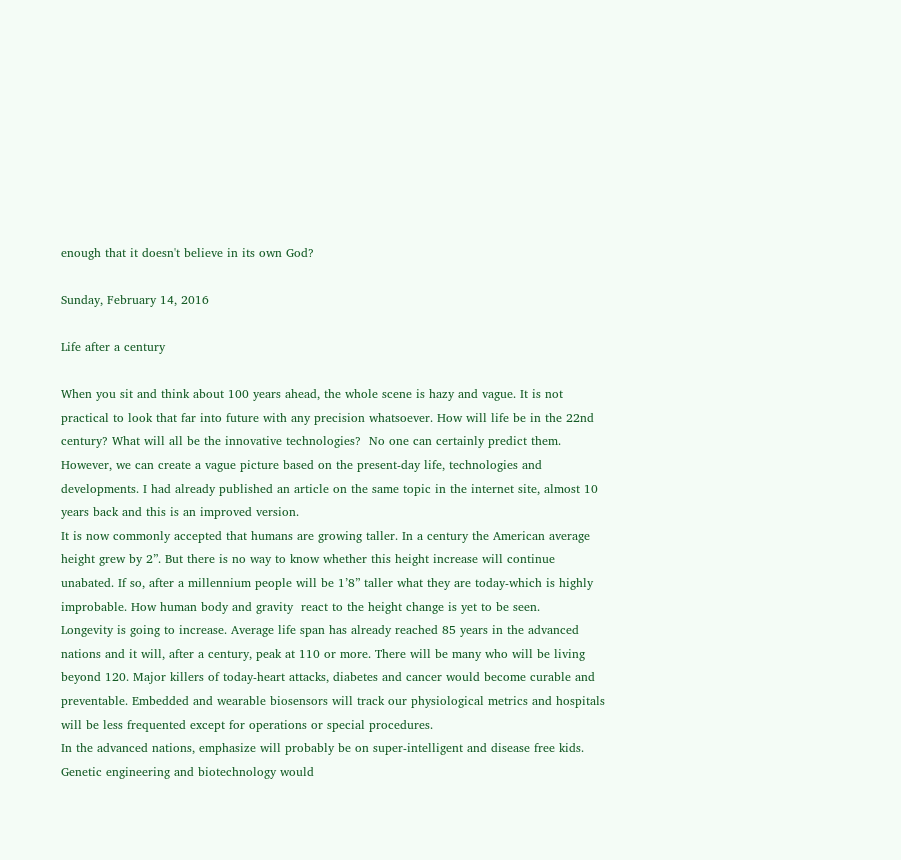enough that it doesn't believe in its own God?

Sunday, February 14, 2016

Life after a century

When you sit and think about 100 years ahead, the whole scene is hazy and vague. It is not practical to look that far into future with any precision whatsoever. How will life be in the 22nd century? What will all be the innovative technologies?  No one can certainly predict them. However, we can create a vague picture based on the present-day life, technologies and developments. I had already published an article on the same topic in the internet site, almost 10 years back and this is an improved version.
It is now commonly accepted that humans are growing taller. In a century the American average height grew by 2”. But there is no way to know whether this height increase will continue unabated. If so, after a millennium people will be 1’8” taller what they are today-which is highly improbable. How human body and gravity  react to the height change is yet to be seen.
Longevity is going to increase. Average life span has already reached 85 years in the advanced nations and it will, after a century, peak at 110 or more. There will be many who will be living beyond 120. Major killers of today-heart attacks, diabetes and cancer would become curable and preventable. Embedded and wearable biosensors will track our physiological metrics and hospitals will be less frequented except for operations or special procedures.
In the advanced nations, emphasize will probably be on super-intelligent and disease free kids. Genetic engineering and biotechnology would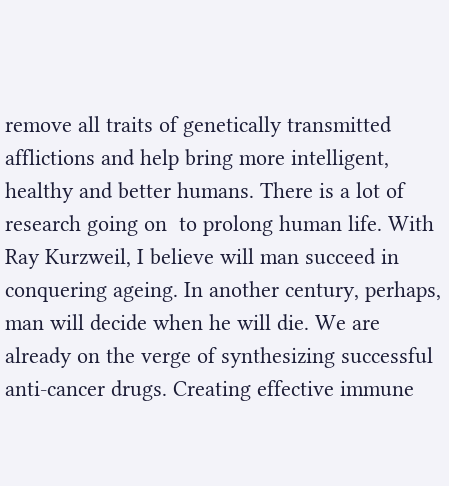remove all traits of genetically transmitted afflictions and help bring more intelligent, healthy and better humans. There is a lot of research going on  to prolong human life. With Ray Kurzweil, I believe will man succeed in conquering ageing. In another century, perhaps, man will decide when he will die. We are already on the verge of synthesizing successful anti-cancer drugs. Creating effective immune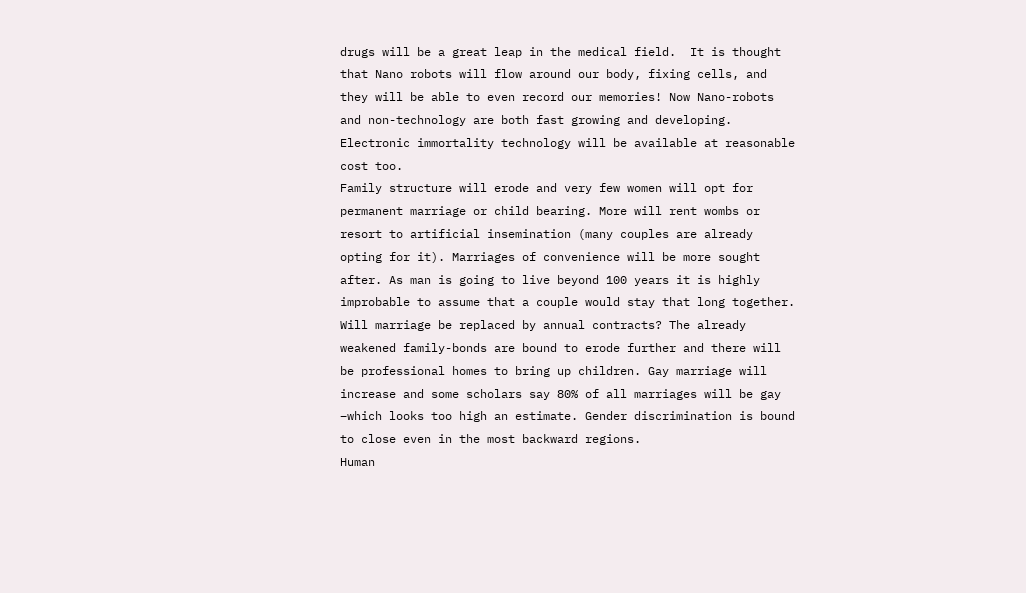drugs will be a great leap in the medical field.  It is thought that Nano robots will flow around our body, fixing cells, and they will be able to even record our memories! Now Nano-robots and non-technology are both fast growing and developing. Electronic immortality technology will be available at reasonable cost too.
Family structure will erode and very few women will opt for permanent marriage or child bearing. More will rent wombs or resort to artificial insemination (many couples are already opting for it). Marriages of convenience will be more sought after. As man is going to live beyond 100 years it is highly improbable to assume that a couple would stay that long together. Will marriage be replaced by annual contracts? The already weakened family-bonds are bound to erode further and there will be professional homes to bring up children. Gay marriage will increase and some scholars say 80% of all marriages will be gay –which looks too high an estimate. Gender discrimination is bound to close even in the most backward regions.
Human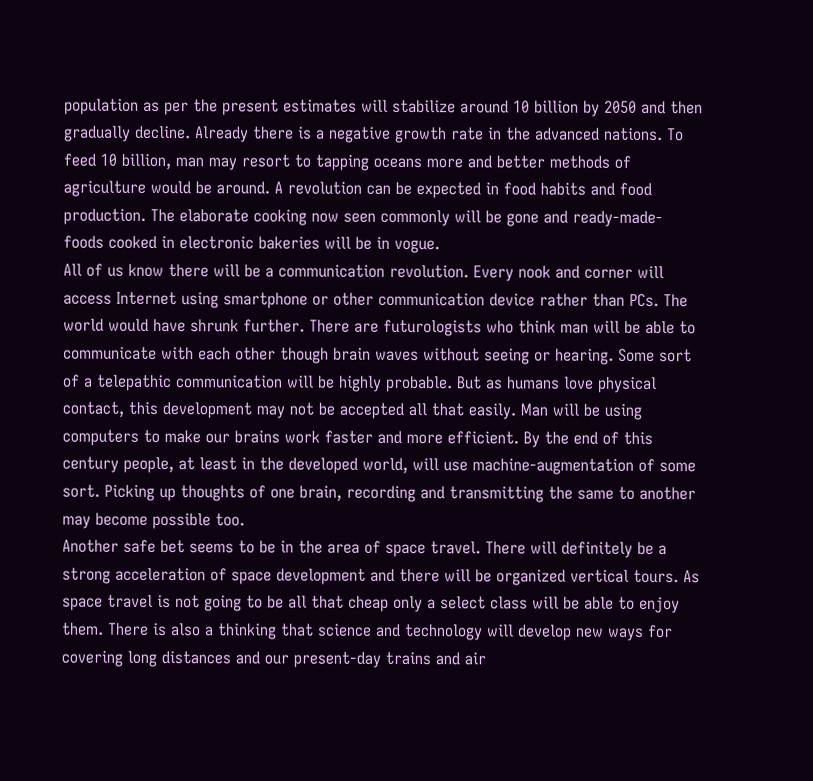population as per the present estimates will stabilize around 10 billion by 2050 and then gradually decline. Already there is a negative growth rate in the advanced nations. To feed 10 billion, man may resort to tapping oceans more and better methods of agriculture would be around. A revolution can be expected in food habits and food production. The elaborate cooking now seen commonly will be gone and ready-made-foods cooked in electronic bakeries will be in vogue.
All of us know there will be a communication revolution. Every nook and corner will access Internet using smartphone or other communication device rather than PCs. The world would have shrunk further. There are futurologists who think man will be able to communicate with each other though brain waves without seeing or hearing. Some sort of a telepathic communication will be highly probable. But as humans love physical contact, this development may not be accepted all that easily. Man will be using computers to make our brains work faster and more efficient. By the end of this century people, at least in the developed world, will use machine-augmentation of some sort. Picking up thoughts of one brain, recording and transmitting the same to another may become possible too.
Another safe bet seems to be in the area of space travel. There will definitely be a strong acceleration of space development and there will be organized vertical tours. As space travel is not going to be all that cheap only a select class will be able to enjoy them. There is also a thinking that science and technology will develop new ways for covering long distances and our present-day trains and air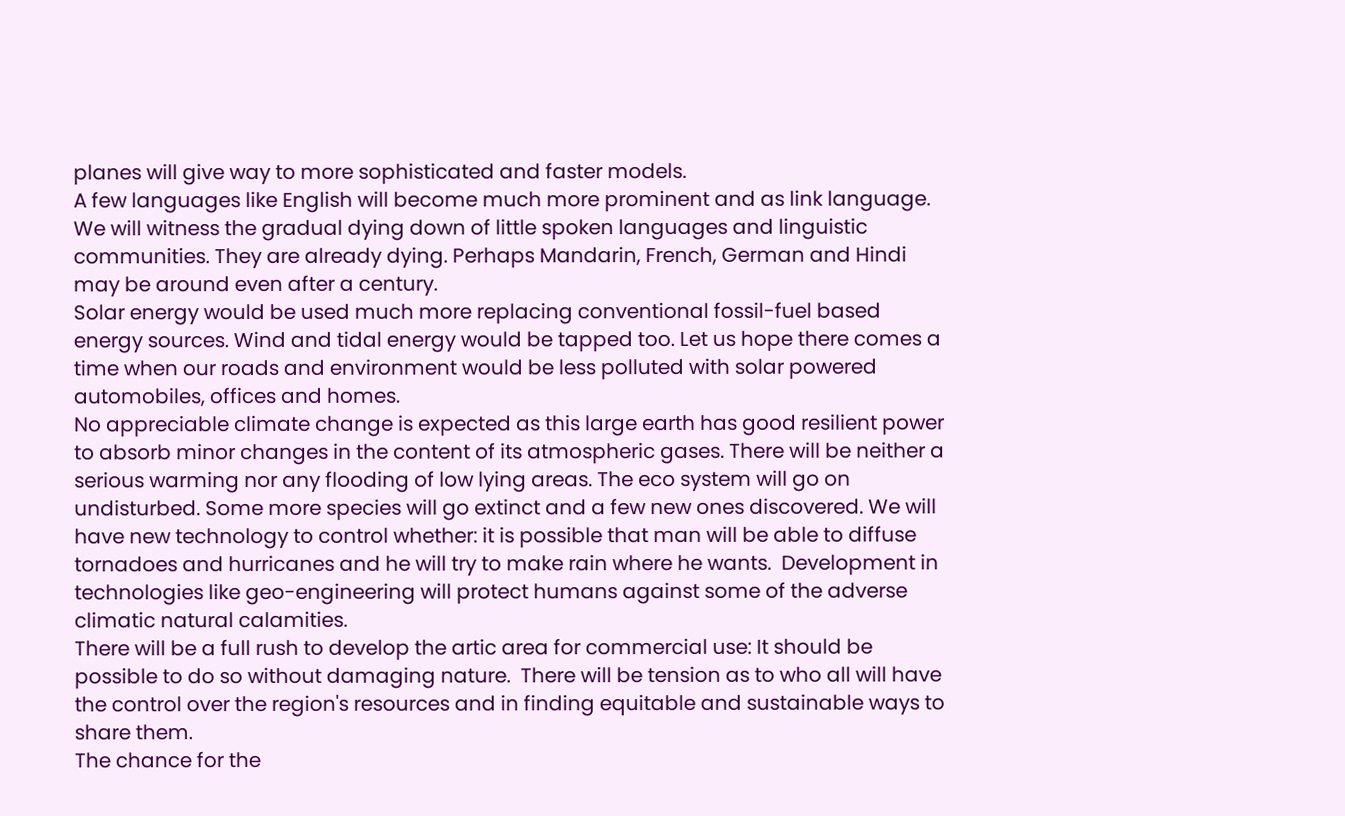planes will give way to more sophisticated and faster models.
A few languages like English will become much more prominent and as link language. We will witness the gradual dying down of little spoken languages and linguistic communities. They are already dying. Perhaps Mandarin, French, German and Hindi may be around even after a century.
Solar energy would be used much more replacing conventional fossil-fuel based energy sources. Wind and tidal energy would be tapped too. Let us hope there comes a time when our roads and environment would be less polluted with solar powered automobiles, offices and homes.
No appreciable climate change is expected as this large earth has good resilient power to absorb minor changes in the content of its atmospheric gases. There will be neither a serious warming nor any flooding of low lying areas. The eco system will go on undisturbed. Some more species will go extinct and a few new ones discovered. We will have new technology to control whether: it is possible that man will be able to diffuse tornadoes and hurricanes and he will try to make rain where he wants.  Development in technologies like geo-engineering will protect humans against some of the adverse climatic natural calamities.
There will be a full rush to develop the artic area for commercial use: It should be possible to do so without damaging nature.  There will be tension as to who all will have the control over the region's resources and in finding equitable and sustainable ways to share them.
The chance for the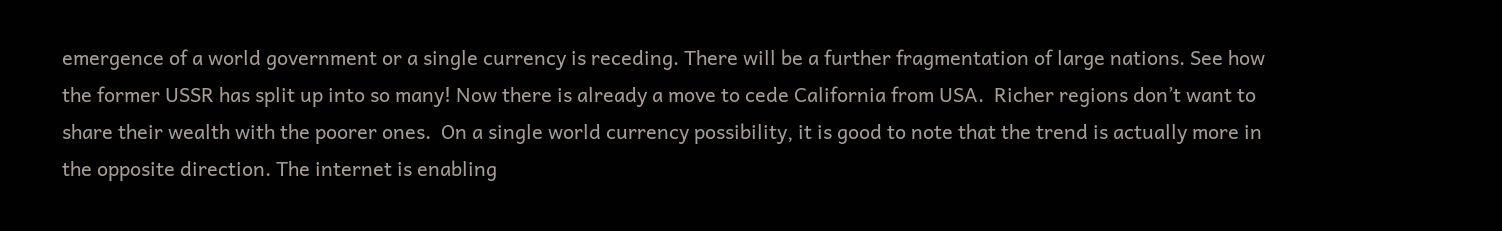emergence of a world government or a single currency is receding. There will be a further fragmentation of large nations. See how the former USSR has split up into so many! Now there is already a move to cede California from USA.  Richer regions don’t want to share their wealth with the poorer ones.  On a single world currency possibility, it is good to note that the trend is actually more in the opposite direction. The internet is enabling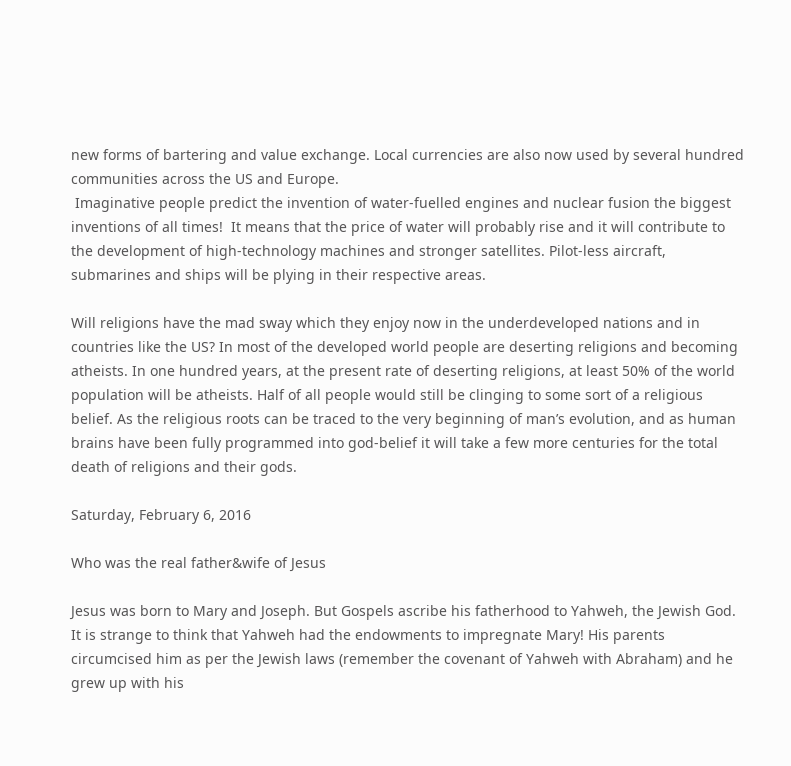new forms of bartering and value exchange. Local currencies are also now used by several hundred communities across the US and Europe.
 Imaginative people predict the invention of water-fuelled engines and nuclear fusion the biggest inventions of all times!  It means that the price of water will probably rise and it will contribute to the development of high-technology machines and stronger satellites. Pilot-less aircraft, submarines and ships will be plying in their respective areas.

Will religions have the mad sway which they enjoy now in the underdeveloped nations and in countries like the US? In most of the developed world people are deserting religions and becoming atheists. In one hundred years, at the present rate of deserting religions, at least 50% of the world population will be atheists. Half of all people would still be clinging to some sort of a religious belief. As the religious roots can be traced to the very beginning of man’s evolution, and as human brains have been fully programmed into god-belief it will take a few more centuries for the total death of religions and their gods.

Saturday, February 6, 2016

Who was the real father&wife of Jesus

Jesus was born to Mary and Joseph. But Gospels ascribe his fatherhood to Yahweh, the Jewish God. It is strange to think that Yahweh had the endowments to impregnate Mary! His parents circumcised him as per the Jewish laws (remember the covenant of Yahweh with Abraham) and he grew up with his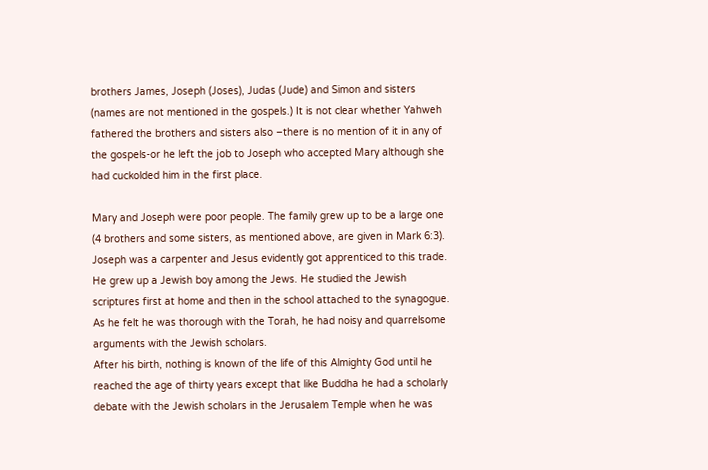brothers James, Joseph (Joses), Judas (Jude) and Simon and sisters (names are not mentioned in the gospels.) It is not clear whether Yahweh fathered the brothers and sisters also –there is no mention of it in any of the gospels-or he left the job to Joseph who accepted Mary although she had cuckolded him in the first place.

Mary and Joseph were poor people. The family grew up to be a large one (4 brothers and some sisters, as mentioned above, are given in Mark 6:3). Joseph was a carpenter and Jesus evidently got apprenticed to this trade. He grew up a Jewish boy among the Jews. He studied the Jewish scriptures first at home and then in the school attached to the synagogue. As he felt he was thorough with the Torah, he had noisy and quarrelsome arguments with the Jewish scholars.
After his birth, nothing is known of the life of this Almighty God until he reached the age of thirty years except that like Buddha he had a scholarly debate with the Jewish scholars in the Jerusalem Temple when he was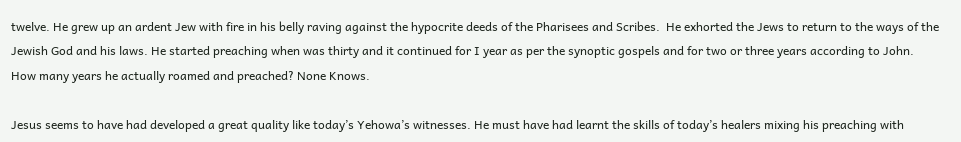twelve. He grew up an ardent Jew with fire in his belly raving against the hypocrite deeds of the Pharisees and Scribes.  He exhorted the Jews to return to the ways of the Jewish God and his laws. He started preaching when was thirty and it continued for I year as per the synoptic gospels and for two or three years according to John.  How many years he actually roamed and preached? None Knows.

Jesus seems to have had developed a great quality like today’s Yehowa’s witnesses. He must have had learnt the skills of today’s healers mixing his preaching with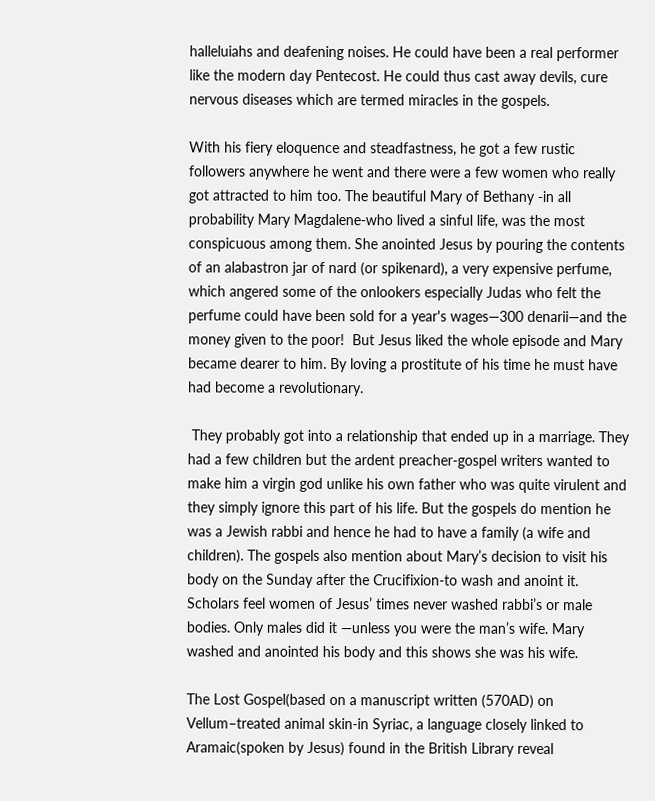halleluiahs and deafening noises. He could have been a real performer like the modern day Pentecost. He could thus cast away devils, cure nervous diseases which are termed miracles in the gospels.

With his fiery eloquence and steadfastness, he got a few rustic followers anywhere he went and there were a few women who really got attracted to him too. The beautiful Mary of Bethany -in all probability Mary Magdalene-who lived a sinful life, was the most conspicuous among them. She anointed Jesus by pouring the contents of an alabastron jar of nard (or spikenard), a very expensive perfume, which angered some of the onlookers especially Judas who felt the perfume could have been sold for a year's wages—300 denarii—and the money given to the poor!  But Jesus liked the whole episode and Mary became dearer to him. By loving a prostitute of his time he must have had become a revolutionary.

 They probably got into a relationship that ended up in a marriage. They had a few children but the ardent preacher-gospel writers wanted to make him a virgin god unlike his own father who was quite virulent and they simply ignore this part of his life. But the gospels do mention he was a Jewish rabbi and hence he had to have a family (a wife and children). The gospels also mention about Mary’s decision to visit his body on the Sunday after the Crucifixion-to wash and anoint it. Scholars feel women of Jesus’ times never washed rabbi’s or male bodies. Only males did it —unless you were the man’s wife. Mary washed and anointed his body and this shows she was his wife.

The Lost Gospel(based on a manuscript written (570AD) on Vellum–treated animal skin-in Syriac, a language closely linked to Aramaic(spoken by Jesus) found in the British Library reveal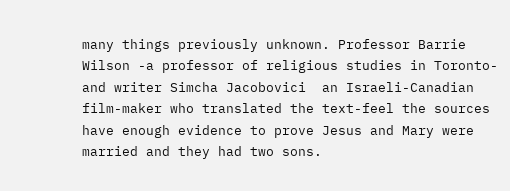many things previously unknown. Professor Barrie Wilson -a professor of religious studies in Toronto- and writer Simcha Jacobovici  an Israeli-Canadian film-maker who translated the text-feel the sources have enough evidence to prove Jesus and Mary were married and they had two sons.